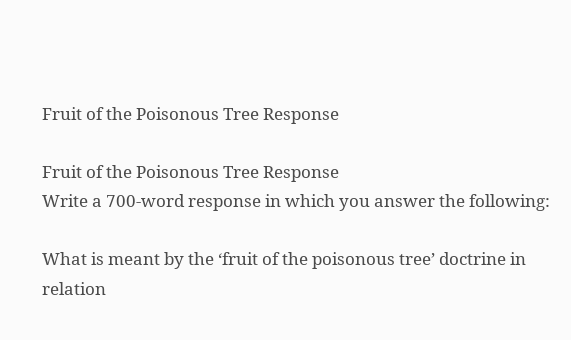Fruit of the Poisonous Tree Response

Fruit of the Poisonous Tree Response
Write a 700-word response in which you answer the following:

What is meant by the ‘fruit of the poisonous tree’ doctrine in relation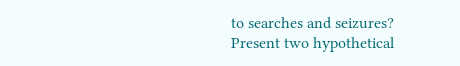to searches and seizures?
Present two hypothetical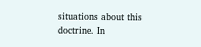situations about this doctrine. In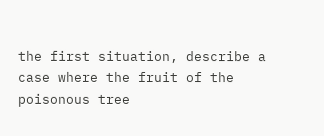the first situation, describe a case where the fruit of the poisonous tree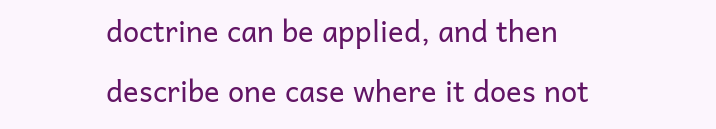doctrine can be applied, and then describe one case where it does not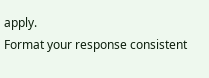apply.
Format your response consistent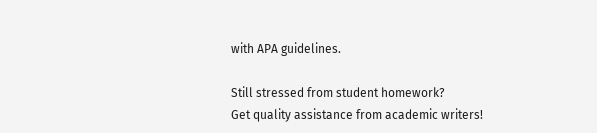with APA guidelines.

Still stressed from student homework?
Get quality assistance from academic writers!